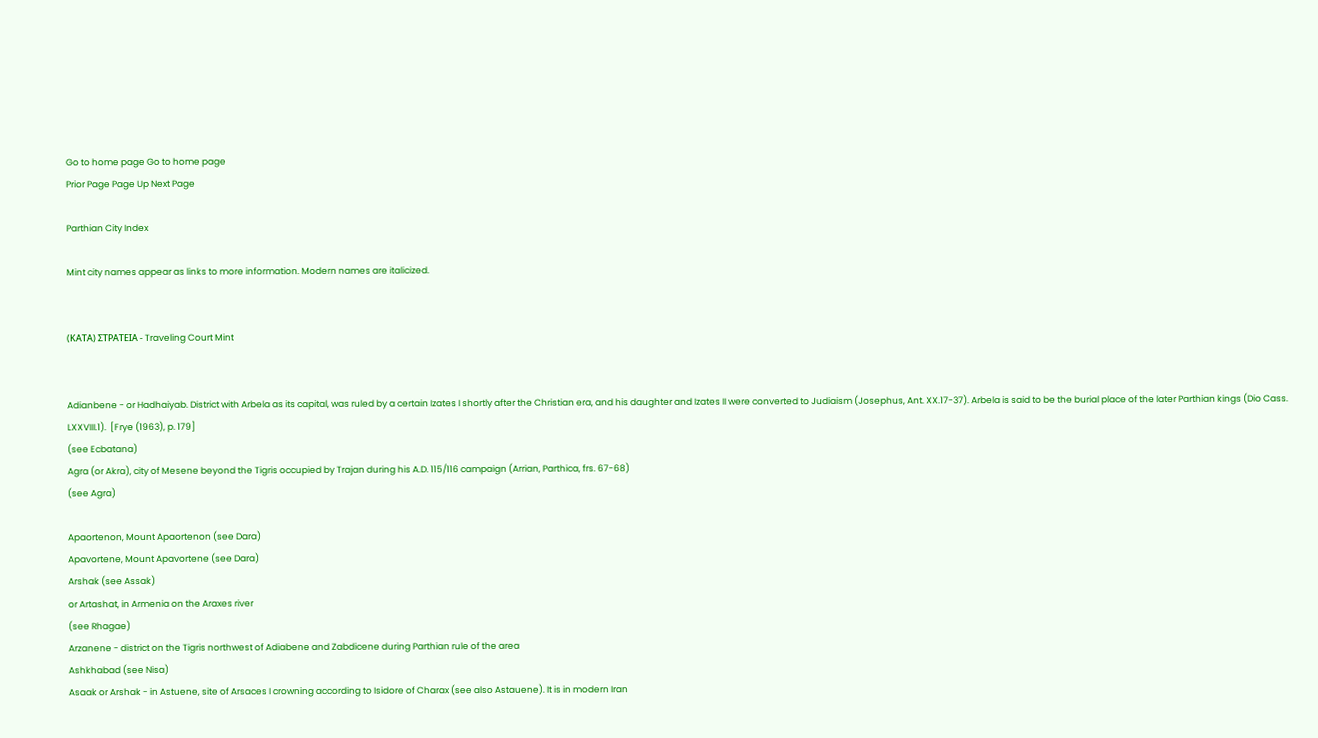Go to home page Go to home page
Prior Page Page Up Next Page

Parthian City Index

Mint city names appear as links to more information. Modern names are italicized.


(ΚΑΤΑ) ΣΤΡΑΤΕΙΑ - Traveling Court Mint


Adianbene - or Hadhaiyab. District with Arbela as its capital, was ruled by a certain Izates I shortly after the Christian era, and his daughter and Izates II were converted to Judiaism (Josephus, Ant. XX.17-37). Arbela is said to be the burial place of the later Parthian kings (Dio Cass. LXXVIII.1).  [Frye (1963), p. 179]
(see Ecbatana)
Agra (or Akra), city of Mesene beyond the Tigris occupied by Trajan during his A.D. 115/116 campaign (Arrian, Parthica, frs. 67-68)
(see Agra)

Apaortenon, Mount Apaortenon (see Dara)
Apavortene, Mount Apavortene (see Dara)
Arshak (see Assak)
or Artashat, in Armenia on the Araxes river
(see Rhagae)
Arzanene - district on the Tigris northwest of Adiabene and Zabdicene during Parthian rule of the area
Ashkhabad (see Nisa)
Asaak or Arshak - in Astuene, site of Arsaces I crowning according to Isidore of Charax (see also Astauene). It is in modern Iran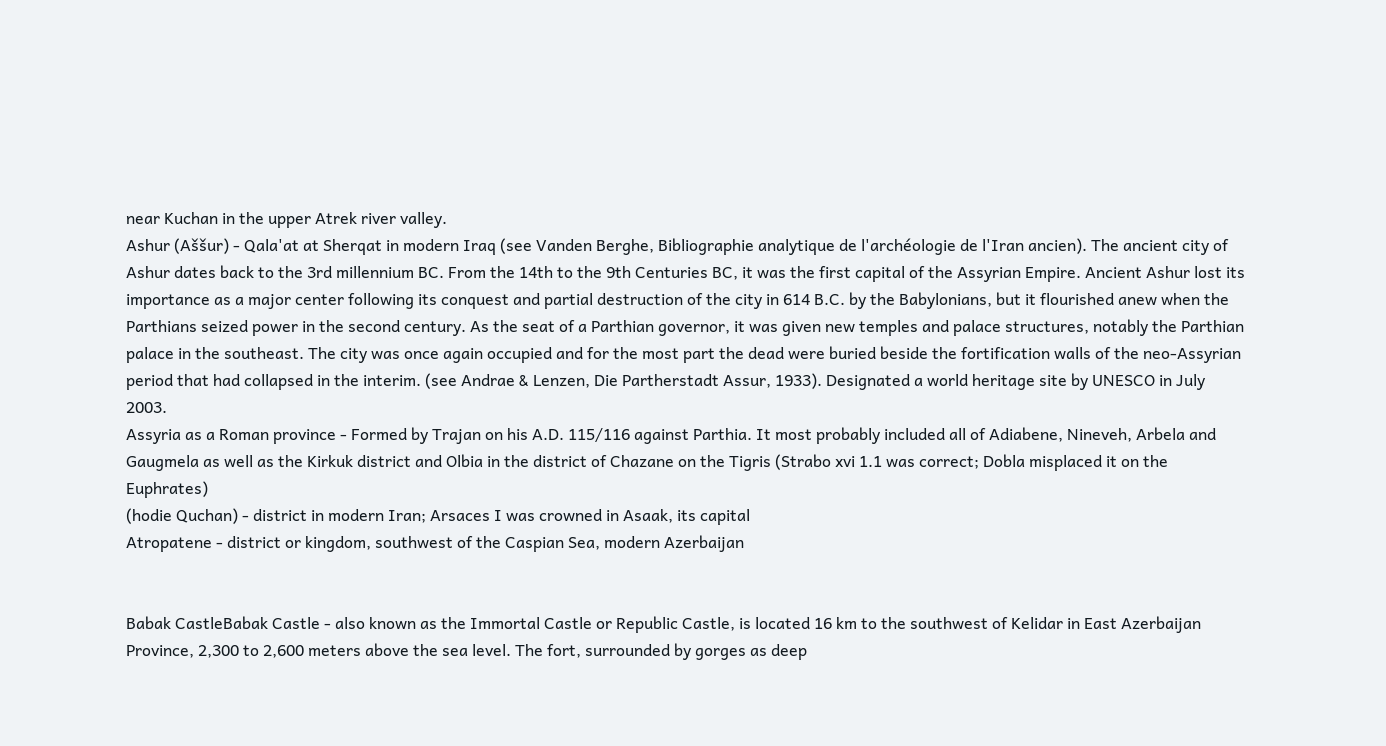near Kuchan in the upper Atrek river valley.
Ashur (Aššur) - Qala'at at Sherqat in modern Iraq (see Vanden Berghe, Bibliographie analytique de l'archéologie de l'Iran ancien). The ancient city of Ashur dates back to the 3rd millennium BC. From the 14th to the 9th Centuries BC, it was the first capital of the Assyrian Empire. Ancient Ashur lost its importance as a major center following its conquest and partial destruction of the city in 614 B.C. by the Babylonians, but it flourished anew when the Parthians seized power in the second century. As the seat of a Parthian governor, it was given new temples and palace structures, notably the Parthian palace in the southeast. The city was once again occupied and for the most part the dead were buried beside the fortification walls of the neo-Assyrian period that had collapsed in the interim. (see Andrae & Lenzen, Die Partherstadt Assur, 1933). Designated a world heritage site by UNESCO in July 2003.
Assyria as a Roman province - Formed by Trajan on his A.D. 115/116 against Parthia. It most probably included all of Adiabene, Nineveh, Arbela and Gaugmela as well as the Kirkuk district and Olbia in the district of Chazane on the Tigris (Strabo xvi 1.1 was correct; Dobla misplaced it on the Euphrates)
(hodie Quchan) - district in modern Iran; Arsaces I was crowned in Asaak, its capital
Atropatene - district or kingdom, southwest of the Caspian Sea, modern Azerbaijan


Babak CastleBabak Castle - also known as the Immortal Castle or Republic Castle, is located 16 km to the southwest of Kelidar in East Azerbaijan Province, 2,300 to 2,600 meters above the sea level. The fort, surrounded by gorges as deep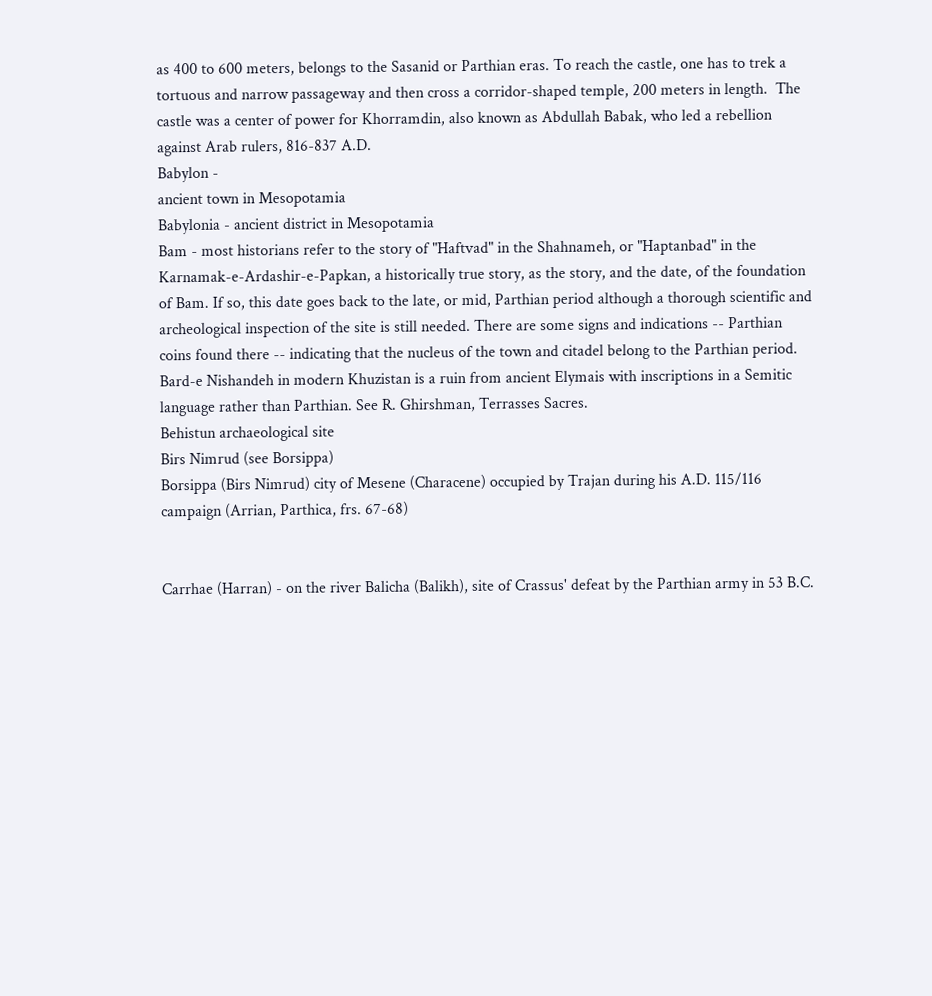as 400 to 600 meters, belongs to the Sasanid or Parthian eras. To reach the castle, one has to trek a tortuous and narrow passageway and then cross a corridor-shaped temple, 200 meters in length.  The castle was a center of power for Khorramdin, also known as Abdullah Babak, who led a rebellion against Arab rulers, 816-837 A.D.
Babylon -
ancient town in Mesopotamia
Babylonia - ancient district in Mesopotamia
Bam - most historians refer to the story of "Haftvad" in the Shahnameh, or "Haptanbad" in the Karnamak-e-Ardashir-e-Papkan, a historically true story, as the story, and the date, of the foundation of Bam. If so, this date goes back to the late, or mid, Parthian period although a thorough scientific and archeological inspection of the site is still needed. There are some signs and indications -- Parthian coins found there -- indicating that the nucleus of the town and citadel belong to the Parthian period.
Bard-e Nishandeh in modern Khuzistan is a ruin from ancient Elymais with inscriptions in a Semitic language rather than Parthian. See R. Ghirshman, Terrasses Sacres.
Behistun archaeological site
Birs Nimrud (see Borsippa)
Borsippa (Birs Nimrud) city of Mesene (Characene) occupied by Trajan during his A.D. 115/116 campaign (Arrian, Parthica, frs. 67-68)


Carrhae (Harran) - on the river Balicha (Balikh), site of Crassus' defeat by the Parthian army in 53 B.C.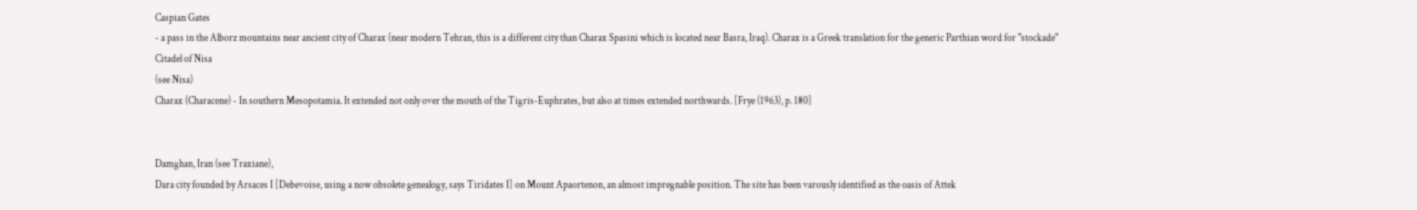Caspian Gates
- a pass in the Alborz mountains near ancient city of Charax (near modern Tehran, this is a different city than Charax Spasini which is located near Basra, Iraq). Charax is a Greek translation for the generic Parthian word for "stockade"
Citadel of Nisa
(see Nisa)
Charax (Characene) - In southern Mesopotamia. It extended not only over the mouth of the Tigris-Euphrates, but also at times extended northwards. [Frye (1963), p. 180]


Damghan, Iran (see Traxiane),
Dara city founded by Arsaces I [Debevoise, using a now obsolete genealogy, says Tiridates I] on Mount Apaortenon, an almost impregnable position. The site has been varously identified as the oasis of Attek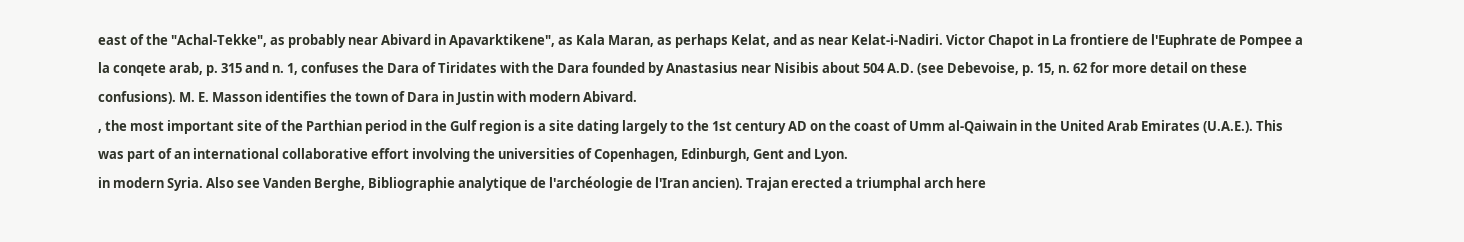east of the "Achal-Tekke", as probably near Abivard in Apavarktikene", as Kala Maran, as perhaps Kelat, and as near Kelat-i-Nadiri. Victor Chapot in La frontiere de l'Euphrate de Pompee a la conqete arab, p. 315 and n. 1, confuses the Dara of Tiridates with the Dara founded by Anastasius near Nisibis about 504 A.D. (see Debevoise, p. 15, n. 62 for more detail on these confusions). M. E. Masson identifies the town of Dara in Justin with modern Abivard.
, the most important site of the Parthian period in the Gulf region is a site dating largely to the 1st century AD on the coast of Umm al-Qaiwain in the United Arab Emirates (U.A.E.). This was part of an international collaborative effort involving the universities of Copenhagen, Edinburgh, Gent and Lyon.
in modern Syria. Also see Vanden Berghe, Bibliographie analytique de l'archéologie de l'Iran ancien). Trajan erected a triumphal arch here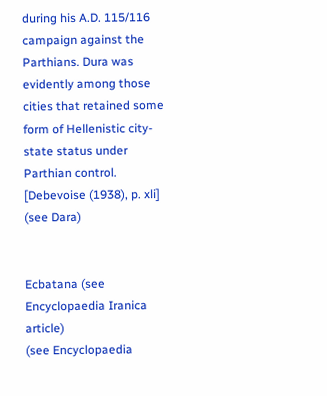during his A.D. 115/116 campaign against the Parthians. Dura was evidently among those cities that retained some form of Hellenistic city-state status under Parthian control. [Debevoise (1938), p. xli]
(see Dara)


Ecbatana (see Encyclopaedia Iranica article)
(see Encyclopaedia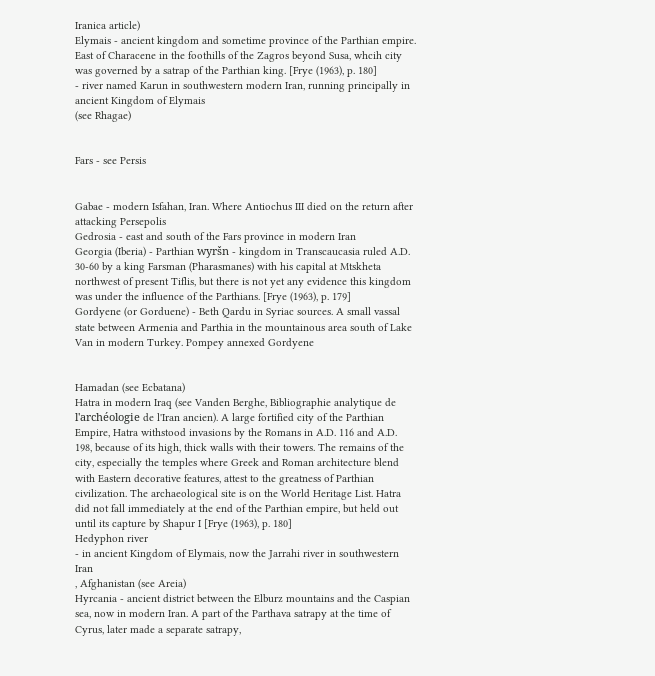Iranica article)
Elymais - ancient kingdom and sometime province of the Parthian empire. East of Characene in the foothills of the Zagros beyond Susa, whcih city was governed by a satrap of the Parthian king. [Frye (1963), p. 180]
- river named Karun in southwestern modern Iran, running principally in ancient Kingdom of Elymais
(see Rhagae)


Fars - see Persis


Gabae - modern Isfahan, Iran. Where Antiochus III died on the return after attacking Persepolis
Gedrosia - east and south of the Fars province in modern Iran
Georgia (Iberia) - Parthian wyršn - kingdom in Transcaucasia ruled A.D. 30-60 by a king Farsman (Pharasmanes) with his capital at Mtskheta northwest of present Tiflis, but there is not yet any evidence this kingdom was under the influence of the Parthians. [Frye (1963), p. 179]
Gordyene (or Gorduene) - Beth Qardu in Syriac sources. A small vassal state between Armenia and Parthia in the mountainous area south of Lake Van in modern Turkey. Pompey annexed Gordyene


Hamadan (see Ecbatana)
Hatra in modern Iraq (see Vanden Berghe, Bibliographie analytique de l'archéologie de l'Iran ancien). A large fortified city of the Parthian Empire, Hatra withstood invasions by the Romans in A.D. 116 and A.D. 198, because of its high, thick walls with their towers. The remains of the city, especially the temples where Greek and Roman architecture blend with Eastern decorative features, attest to the greatness of Parthian civilization. The archaeological site is on the World Heritage List. Hatra did not fall immediately at the end of the Parthian empire, but held out until its capture by Shapur I [Frye (1963), p. 180]
Hedyphon river
- in ancient Kingdom of Elymais, now the Jarrahi river in southwestern Iran
, Afghanistan (see Areia)
Hyrcania - ancient district between the Elburz mountains and the Caspian sea, now in modern Iran. A part of the Parthava satrapy at the time of Cyrus, later made a separate satrapy,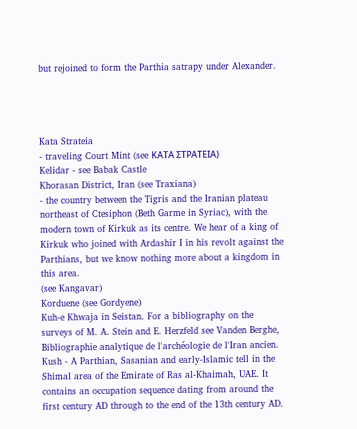but rejoined to form the Parthia satrapy under Alexander.




Kata Strateia
- traveling Court Mint (see ΚΑΤΑ ΣΤΡΑΤΕΙΑ)
Kelidar - see Babak Castle
Khorasan District, Iran (see Traxiana)
- the country between the Tigris and the Iranian plateau northeast of Ctesiphon (Beth Garme in Syriac), with the modern town of Kirkuk as its centre. We hear of a king of Kirkuk who joined with Ardashir I in his revolt against the Parthians, but we know nothing more about a kingdom in this area.
(see Kangavar)
Korduene (see Gordyene)
Kuh-e Khwaja in Seistan. For a bibliography on the surveys of M. A. Stein and E. Herzfeld see Vanden Berghe, Bibliographie analytique de l'archéologie de l'Iran ancien.
Kush - A Parthian, Sasanian and early-Islamic tell in the Shimal area of the Emirate of Ras al-Khaimah, UAE. It contains an occupation sequence dating from around the first century AD through to the end of the 13th century AD.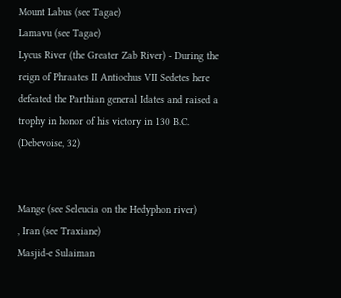Mount Labus (see Tagae)
Lamavu (see Tagae)
Lycus River (the Greater Zab River) - During the reign of Phraates II Antiochus VII Sedetes here defeated the Parthian general Idates and raised a trophy in honor of his victory in 130 B.C. (Debevoise, 32)


Mange (see Seleucia on the Hedyphon river)
, Iran (see Traxiane)
Masjid-e Sulaiman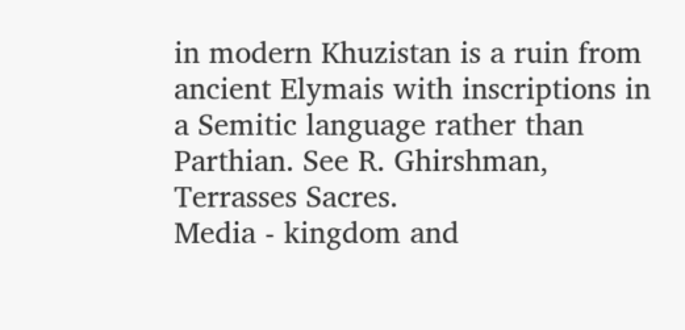in modern Khuzistan is a ruin from ancient Elymais with inscriptions in a Semitic language rather than Parthian. See R. Ghirshman, Terrasses Sacres.
Media - kingdom and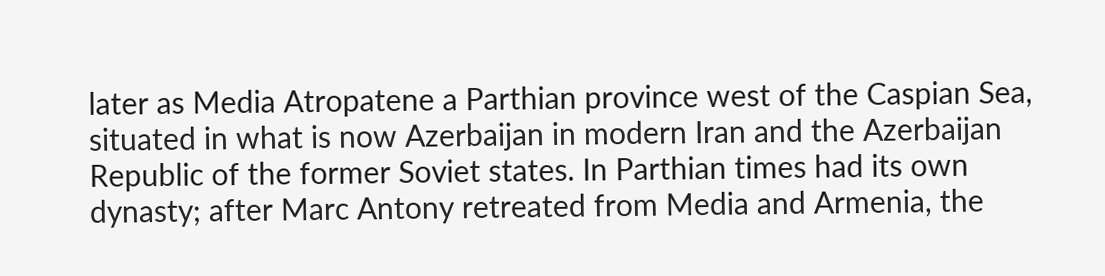later as Media Atropatene a Parthian province west of the Caspian Sea, situated in what is now Azerbaijan in modern Iran and the Azerbaijan Republic of the former Soviet states. In Parthian times had its own dynasty; after Marc Antony retreated from Media and Armenia, the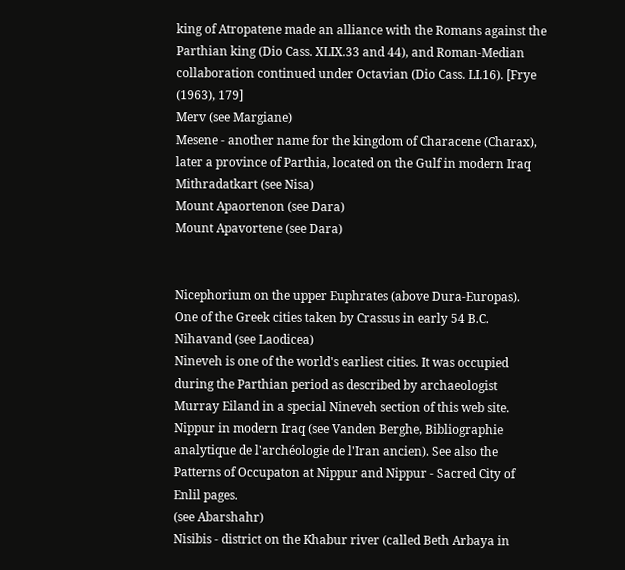king of Atropatene made an alliance with the Romans against the Parthian king (Dio Cass. XLIX.33 and 44), and Roman-Median collaboration continued under Octavian (Dio Cass. LI.16). [Frye (1963), 179]
Merv (see Margiane)
Mesene - another name for the kingdom of Characene (Charax), later a province of Parthia, located on the Gulf in modern Iraq
Mithradatkart (see Nisa)
Mount Apaortenon (see Dara)
Mount Apavortene (see Dara)


Nicephorium on the upper Euphrates (above Dura-Europas). One of the Greek cities taken by Crassus in early 54 B.C.
Nihavand (see Laodicea)
Nineveh is one of the world's earliest cities. It was occupied during the Parthian period as described by archaeologist Murray Eiland in a special Nineveh section of this web site.
Nippur in modern Iraq (see Vanden Berghe, Bibliographie analytique de l'archéologie de l'Iran ancien). See also the Patterns of Occupaton at Nippur and Nippur - Sacred City of Enlil pages.
(see Abarshahr)
Nisibis - district on the Khabur river (called Beth Arbaya in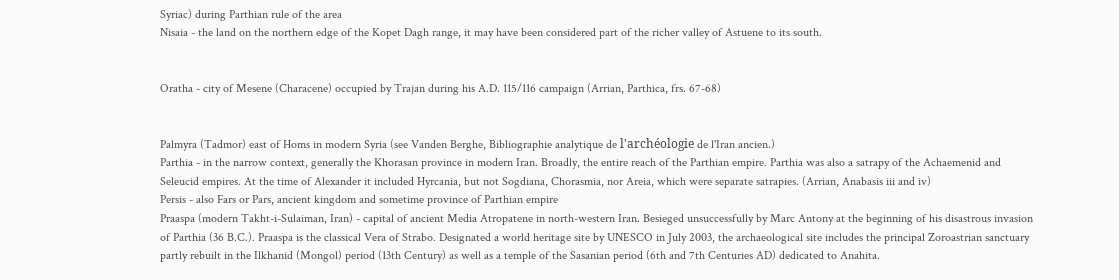Syriac) during Parthian rule of the area
Nisaia - the land on the northern edge of the Kopet Dagh range, it may have been considered part of the richer valley of Astuene to its south.


Oratha - city of Mesene (Characene) occupied by Trajan during his A.D. 115/116 campaign (Arrian, Parthica, frs. 67-68)


Palmyra (Tadmor) east of Homs in modern Syria (see Vanden Berghe, Bibliographie analytique de l'archéologie de l'Iran ancien.)
Parthia - in the narrow context, generally the Khorasan province in modern Iran. Broadly, the entire reach of the Parthian empire. Parthia was also a satrapy of the Achaemenid and Seleucid empires. At the time of Alexander it included Hyrcania, but not Sogdiana, Chorasmia, nor Areia, which were separate satrapies. (Arrian, Anabasis iii and iv)
Persis - also Fars or Pars, ancient kingdom and sometime province of Parthian empire
Praaspa (modern Takht-i-Sulaiman, Iran) - capital of ancient Media Atropatene in north-western Iran. Besieged unsuccessfully by Marc Antony at the beginning of his disastrous invasion of Parthia (36 B.C.). Praaspa is the classical Vera of Strabo. Designated a world heritage site by UNESCO in July 2003, the archaeological site includes the principal Zoroastrian sanctuary partly rebuilt in the Ilkhanid (Mongol) period (13th Century) as well as a temple of the Sasanian period (6th and 7th Centuries AD) dedicated to Anahita.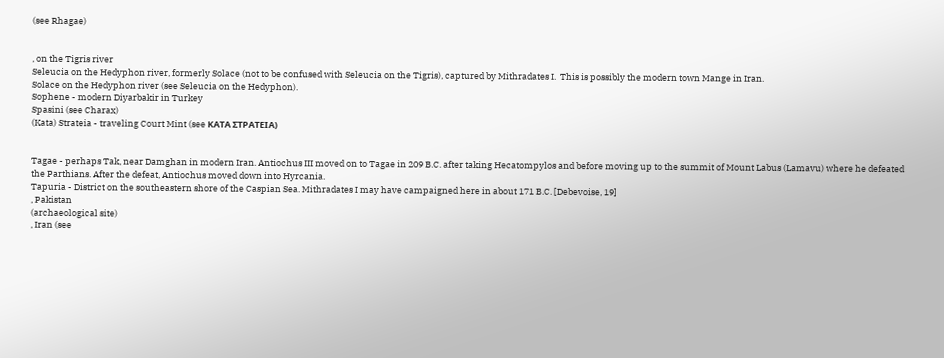(see Rhagae)


, on the Tigris river
Seleucia on the Hedyphon river, formerly Solace (not to be confused with Seleucia on the Tigris), captured by Mithradates I.  This is possibly the modern town Mange in Iran.
Solace on the Hedyphon river (see Seleucia on the Hedyphon).
Sophene - modern Diyarbakir in Turkey
Spasini (see Charax)
(Kata) Strateia - traveling Court Mint (see ΚΑΤΑ ΣΤΡΑΤΕΙΑ)


Tagae - perhaps Tak, near Damghan in modern Iran. Antiochus III moved on to Tagae in 209 B.C. after taking Hecatompylos and before moving up to the summit of Mount Labus (Lamavu) where he defeated the Parthians. After the defeat, Antiochus moved down into Hyrcania.
Tapuria - District on the southeastern shore of the Caspian Sea. Mithradates I may have campaigned here in about 171 B.C. [Debevoise, 19]
, Pakistan
(archaeological site)
, Iran (see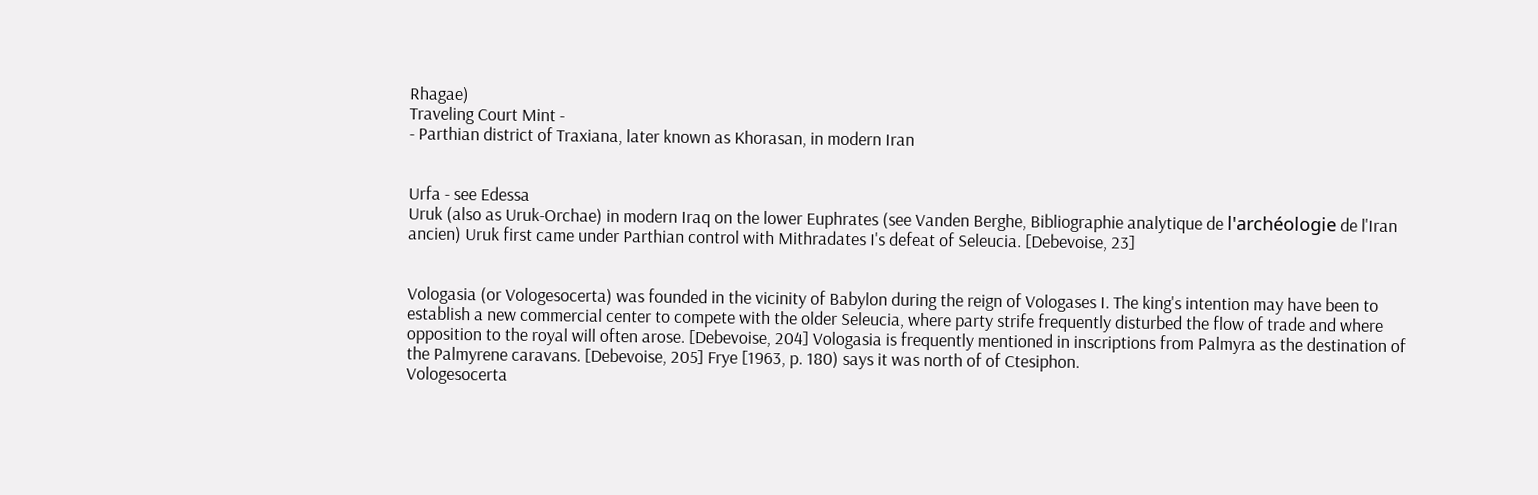Rhagae)
Traveling Court Mint -
- Parthian district of Traxiana, later known as Khorasan, in modern Iran


Urfa - see Edessa
Uruk (also as Uruk-Orchae) in modern Iraq on the lower Euphrates (see Vanden Berghe, Bibliographie analytique de l'archéologie de l'Iran ancien) Uruk first came under Parthian control with Mithradates I's defeat of Seleucia. [Debevoise, 23]


Vologasia (or Vologesocerta) was founded in the vicinity of Babylon during the reign of Vologases I. The king's intention may have been to establish a new commercial center to compete with the older Seleucia, where party strife frequently disturbed the flow of trade and where opposition to the royal will often arose. [Debevoise, 204] Vologasia is frequently mentioned in inscriptions from Palmyra as the destination of the Palmyrene caravans. [Debevoise, 205] Frye [1963, p. 180) says it was north of of Ctesiphon.
Vologesocerta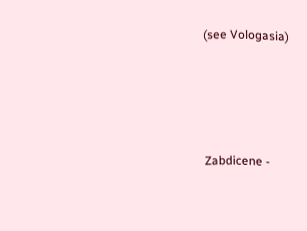(see Vologasia)





Zabdicene -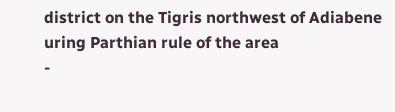district on the Tigris northwest of Adiabene uring Parthian rule of the area
-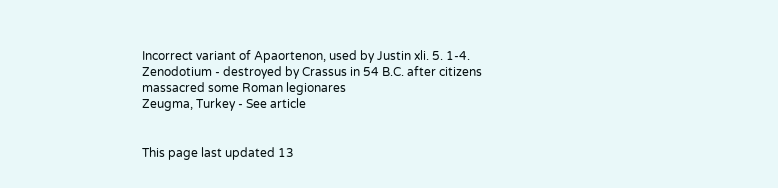Incorrect variant of Apaortenon, used by Justin xli. 5. 1-4.
Zenodotium - destroyed by Crassus in 54 B.C. after citizens massacred some Roman legionares
Zeugma, Turkey - See article


This page last updated 13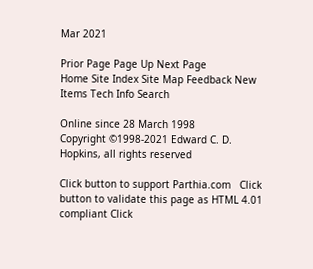Mar 2021

Prior Page Page Up Next Page
Home Site Index Site Map Feedback New Items Tech Info Search

Online since 28 March 1998
Copyright ©1998-2021 Edward C. D. Hopkins, all rights reserved

Click button to support Parthia.com   Click button to validate this page as HTML 4.01 compliant Click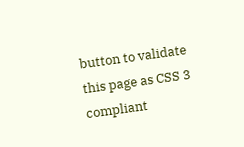button to validate this page as CSS 3 compliant